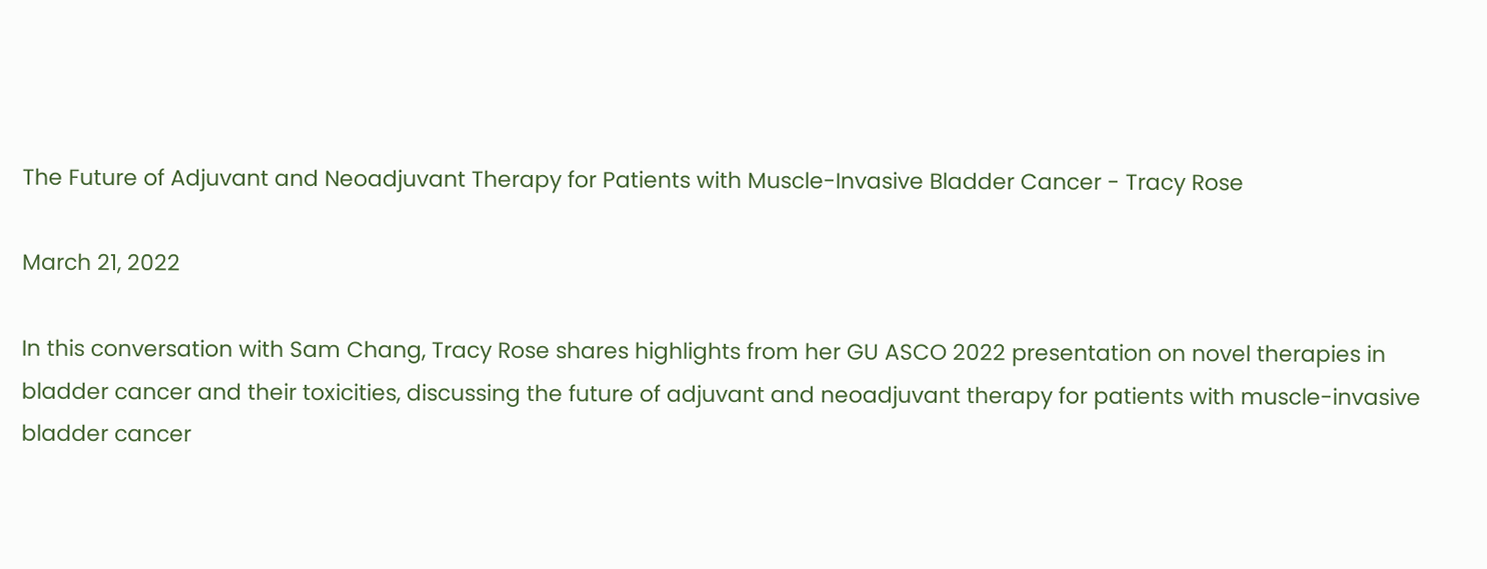The Future of Adjuvant and Neoadjuvant Therapy for Patients with Muscle-Invasive Bladder Cancer - Tracy Rose

March 21, 2022

In this conversation with Sam Chang, Tracy Rose shares highlights from her GU ASCO 2022 presentation on novel therapies in bladder cancer and their toxicities, discussing the future of adjuvant and neoadjuvant therapy for patients with muscle-invasive bladder cancer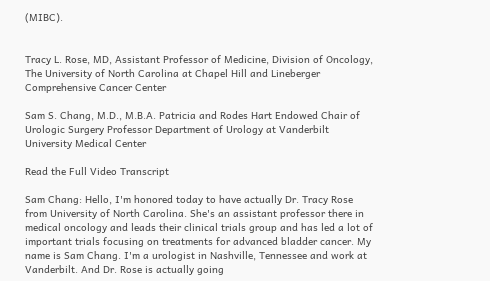(MIBC).


Tracy L. Rose, MD, Assistant Professor of Medicine, Division of Oncology, The University of North Carolina at Chapel Hill and Lineberger Comprehensive Cancer Center

Sam S. Chang, M.D., M.B.A. Patricia and Rodes Hart Endowed Chair of Urologic Surgery Professor Department of Urology at Vanderbilt University Medical Center

Read the Full Video Transcript

Sam Chang: Hello, I'm honored today to have actually Dr. Tracy Rose from University of North Carolina. She's an assistant professor there in medical oncology and leads their clinical trials group and has led a lot of important trials focusing on treatments for advanced bladder cancer. My name is Sam Chang. I'm a urologist in Nashville, Tennessee and work at Vanderbilt. And Dr. Rose is actually going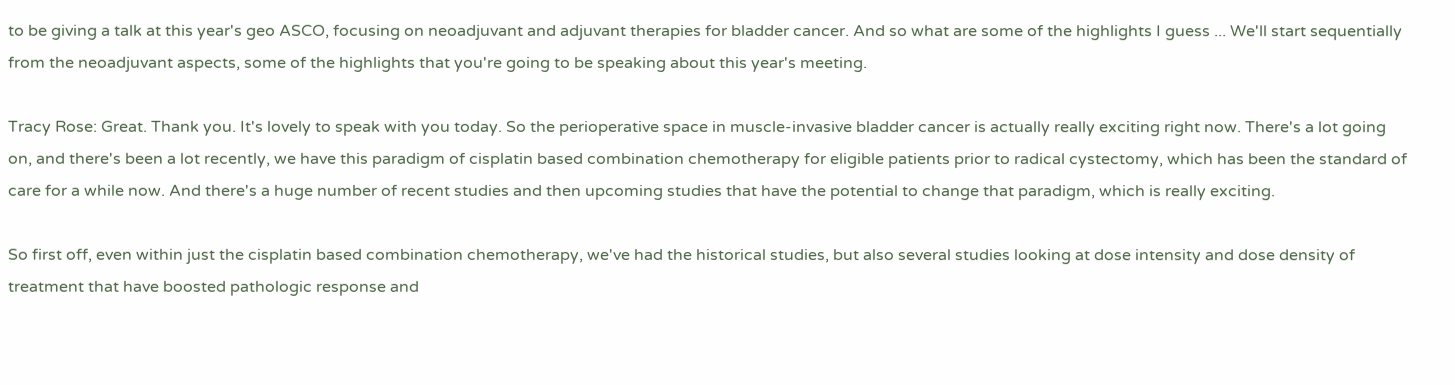to be giving a talk at this year's geo ASCO, focusing on neoadjuvant and adjuvant therapies for bladder cancer. And so what are some of the highlights I guess ... We'll start sequentially from the neoadjuvant aspects, some of the highlights that you're going to be speaking about this year's meeting.

Tracy Rose: Great. Thank you. It's lovely to speak with you today. So the perioperative space in muscle-invasive bladder cancer is actually really exciting right now. There's a lot going on, and there's been a lot recently, we have this paradigm of cisplatin based combination chemotherapy for eligible patients prior to radical cystectomy, which has been the standard of care for a while now. And there's a huge number of recent studies and then upcoming studies that have the potential to change that paradigm, which is really exciting.

So first off, even within just the cisplatin based combination chemotherapy, we've had the historical studies, but also several studies looking at dose intensity and dose density of treatment that have boosted pathologic response and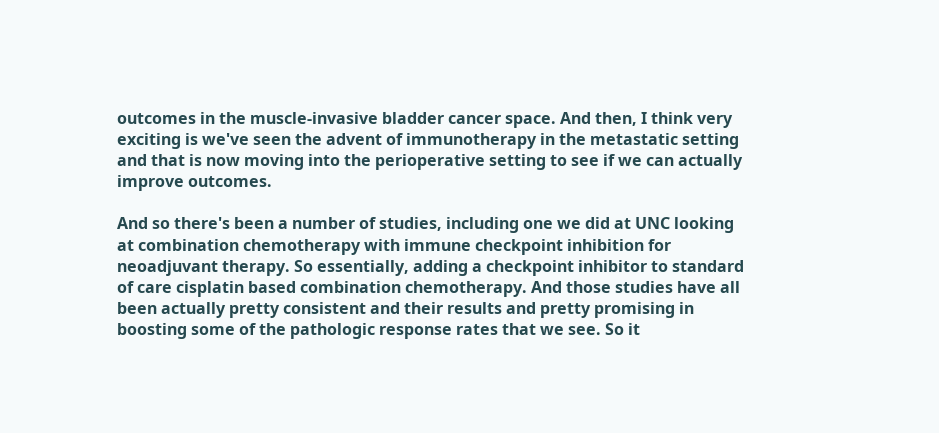outcomes in the muscle-invasive bladder cancer space. And then, I think very exciting is we've seen the advent of immunotherapy in the metastatic setting and that is now moving into the perioperative setting to see if we can actually improve outcomes.

And so there's been a number of studies, including one we did at UNC looking at combination chemotherapy with immune checkpoint inhibition for neoadjuvant therapy. So essentially, adding a checkpoint inhibitor to standard of care cisplatin based combination chemotherapy. And those studies have all been actually pretty consistent and their results and pretty promising in boosting some of the pathologic response rates that we see. So it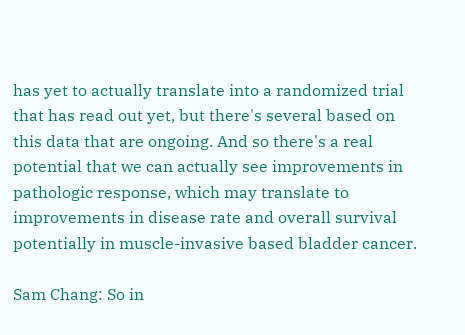has yet to actually translate into a randomized trial that has read out yet, but there's several based on this data that are ongoing. And so there's a real potential that we can actually see improvements in pathologic response, which may translate to improvements in disease rate and overall survival potentially in muscle-invasive based bladder cancer.

Sam Chang: So in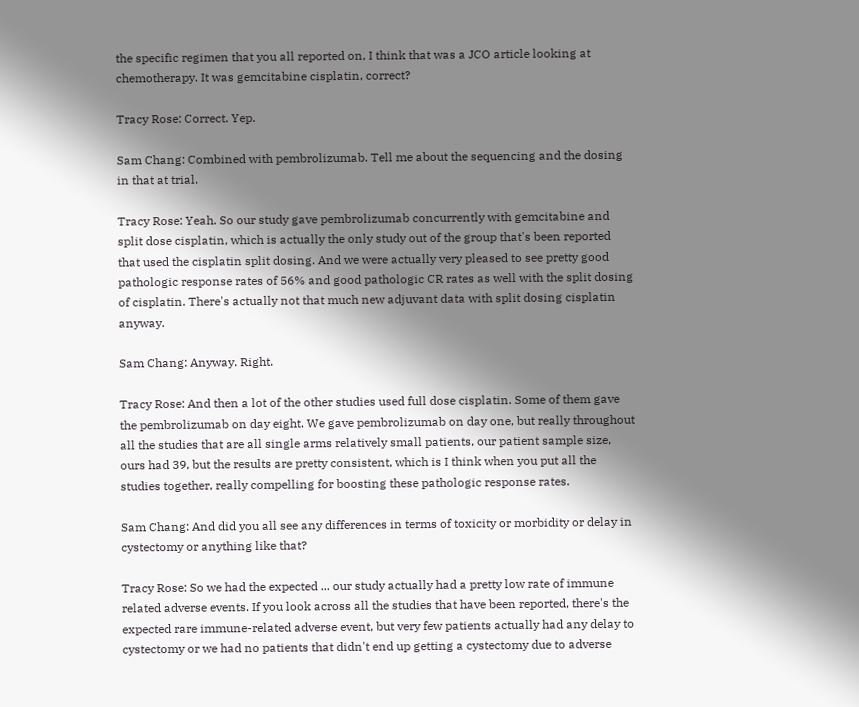the specific regimen that you all reported on, I think that was a JCO article looking at chemotherapy. It was gemcitabine cisplatin, correct?

Tracy Rose: Correct. Yep.

Sam Chang: Combined with pembrolizumab. Tell me about the sequencing and the dosing in that at trial.

Tracy Rose: Yeah. So our study gave pembrolizumab concurrently with gemcitabine and split dose cisplatin, which is actually the only study out of the group that's been reported that used the cisplatin split dosing. And we were actually very pleased to see pretty good pathologic response rates of 56% and good pathologic CR rates as well with the split dosing of cisplatin. There's actually not that much new adjuvant data with split dosing cisplatin anyway.

Sam Chang: Anyway. Right.

Tracy Rose: And then a lot of the other studies used full dose cisplatin. Some of them gave the pembrolizumab on day eight. We gave pembrolizumab on day one, but really throughout all the studies that are all single arms relatively small patients, our patient sample size, ours had 39, but the results are pretty consistent, which is I think when you put all the studies together, really compelling for boosting these pathologic response rates.

Sam Chang: And did you all see any differences in terms of toxicity or morbidity or delay in cystectomy or anything like that?

Tracy Rose: So we had the expected ... our study actually had a pretty low rate of immune related adverse events. If you look across all the studies that have been reported, there's the expected rare immune-related adverse event, but very few patients actually had any delay to cystectomy or we had no patients that didn't end up getting a cystectomy due to adverse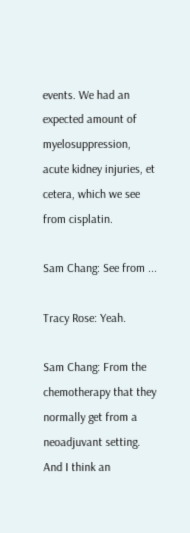events. We had an expected amount of myelosuppression, acute kidney injuries, et cetera, which we see from cisplatin.

Sam Chang: See from ...

Tracy Rose: Yeah.

Sam Chang: From the chemotherapy that they normally get from a neoadjuvant setting. And I think an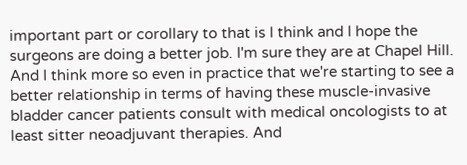important part or corollary to that is I think and I hope the surgeons are doing a better job. I'm sure they are at Chapel Hill. And I think more so even in practice that we're starting to see a better relationship in terms of having these muscle-invasive bladder cancer patients consult with medical oncologists to at least sitter neoadjuvant therapies. And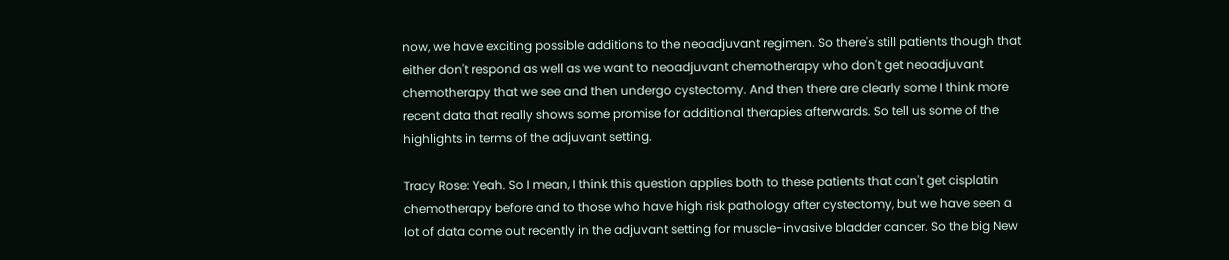now, we have exciting possible additions to the neoadjuvant regimen. So there's still patients though that either don't respond as well as we want to neoadjuvant chemotherapy who don't get neoadjuvant chemotherapy that we see and then undergo cystectomy. And then there are clearly some I think more recent data that really shows some promise for additional therapies afterwards. So tell us some of the highlights in terms of the adjuvant setting.

Tracy Rose: Yeah. So I mean, I think this question applies both to these patients that can't get cisplatin chemotherapy before and to those who have high risk pathology after cystectomy, but we have seen a lot of data come out recently in the adjuvant setting for muscle-invasive bladder cancer. So the big New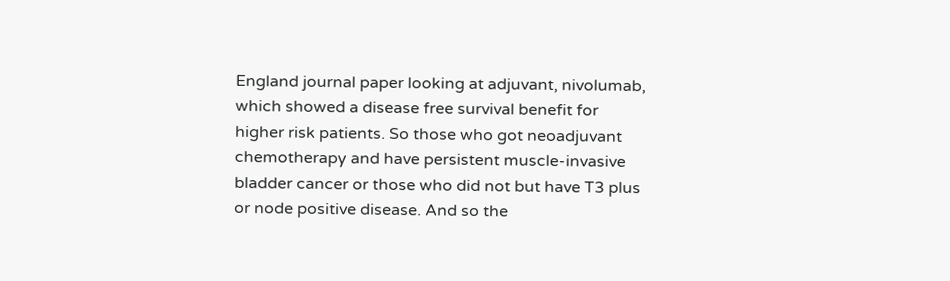England journal paper looking at adjuvant, nivolumab, which showed a disease free survival benefit for higher risk patients. So those who got neoadjuvant chemotherapy and have persistent muscle-invasive bladder cancer or those who did not but have T3 plus or node positive disease. And so the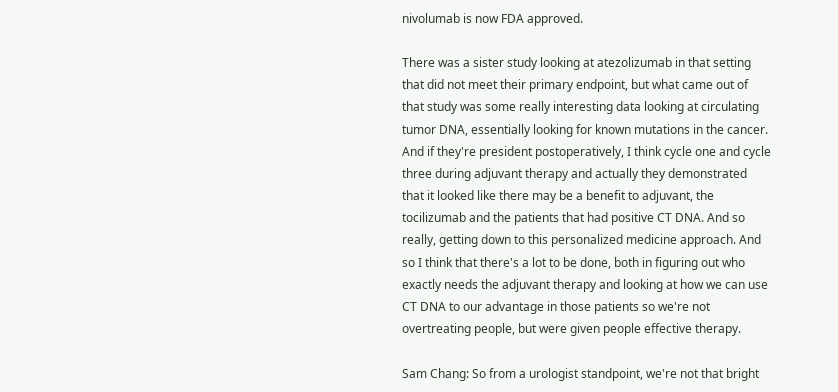nivolumab is now FDA approved.

There was a sister study looking at atezolizumab in that setting that did not meet their primary endpoint, but what came out of that study was some really interesting data looking at circulating tumor DNA, essentially looking for known mutations in the cancer. And if they're president postoperatively, I think cycle one and cycle three during adjuvant therapy and actually they demonstrated that it looked like there may be a benefit to adjuvant, the tocilizumab and the patients that had positive CT DNA. And so really, getting down to this personalized medicine approach. And so I think that there's a lot to be done, both in figuring out who exactly needs the adjuvant therapy and looking at how we can use CT DNA to our advantage in those patients so we're not overtreating people, but were given people effective therapy.

Sam Chang: So from a urologist standpoint, we're not that bright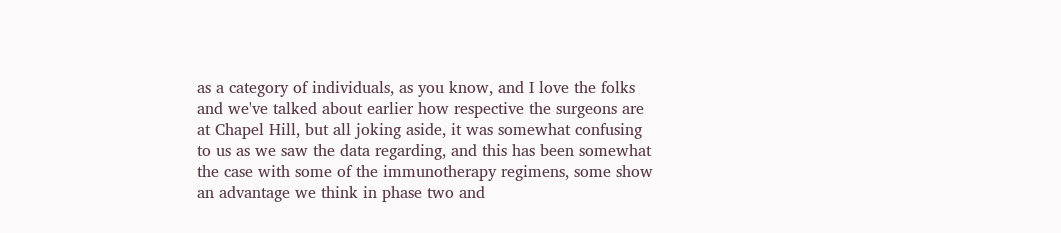as a category of individuals, as you know, and I love the folks and we've talked about earlier how respective the surgeons are at Chapel Hill, but all joking aside, it was somewhat confusing to us as we saw the data regarding, and this has been somewhat the case with some of the immunotherapy regimens, some show an advantage we think in phase two and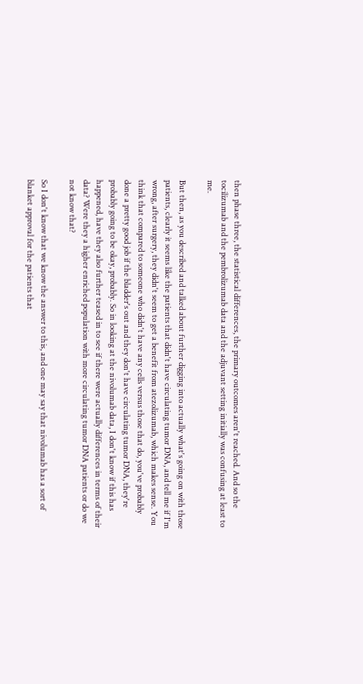then phase three, the statistical differences, the primary outcomes aren't reached. And so the tocilizumab and the pembrolizumab data and the adjuvant setting initially was confusing at least to me.

But then, as you described and talked about further digging into actually what's going on with those patients, clearly it seems like the patients that didn't have circulating tumor DNA, and tell me if I'm wrong, after surgery, they didn't seem to get a benefit from atezolizumab, which makes sense. You think that compared to someone who didn't have any cells versus those that do, you've probably done a pretty good job if the bladder's out and they don't have circulating tumor DNA, they're probably going to be okay, probably. So in looking at the nivolumab data, I don't know if this has happened, have they also further teased in to see if there were actually differences in terms of their data? Were they a higher enriched population with more circulating tumor DNA patients or do we not know that?

So I don't know that we know the answer to this, and one may say that nivolumab has a sort of blanket approval for the patients that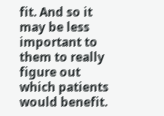fit. And so it may be less important to them to really figure out which patients would benefit.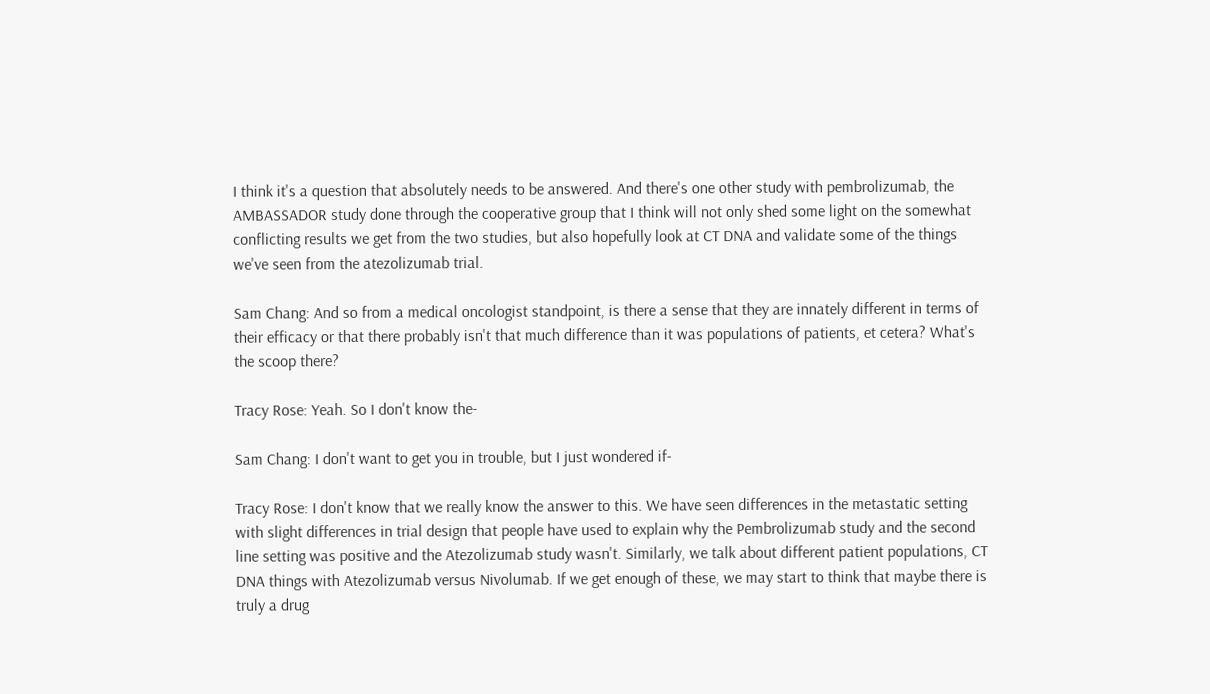I think it's a question that absolutely needs to be answered. And there's one other study with pembrolizumab, the AMBASSADOR study done through the cooperative group that I think will not only shed some light on the somewhat conflicting results we get from the two studies, but also hopefully look at CT DNA and validate some of the things we've seen from the atezolizumab trial.

Sam Chang: And so from a medical oncologist standpoint, is there a sense that they are innately different in terms of their efficacy or that there probably isn't that much difference than it was populations of patients, et cetera? What's the scoop there?

Tracy Rose: Yeah. So I don't know the-

Sam Chang: I don't want to get you in trouble, but I just wondered if-

Tracy Rose: I don't know that we really know the answer to this. We have seen differences in the metastatic setting with slight differences in trial design that people have used to explain why the Pembrolizumab study and the second line setting was positive and the Atezolizumab study wasn't. Similarly, we talk about different patient populations, CT DNA things with Atezolizumab versus Nivolumab. If we get enough of these, we may start to think that maybe there is truly a drug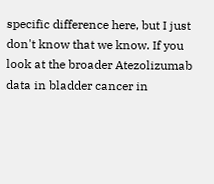specific difference here, but I just don't know that we know. If you look at the broader Atezolizumab data in bladder cancer in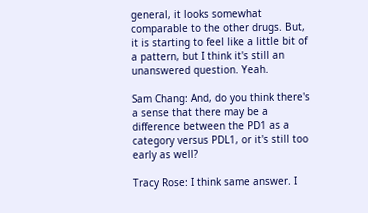general, it looks somewhat comparable to the other drugs. But, it is starting to feel like a little bit of a pattern, but I think it's still an unanswered question. Yeah.

Sam Chang: And, do you think there's a sense that there may be a difference between the PD1 as a category versus PDL1, or it's still too early as well?

Tracy Rose: I think same answer. I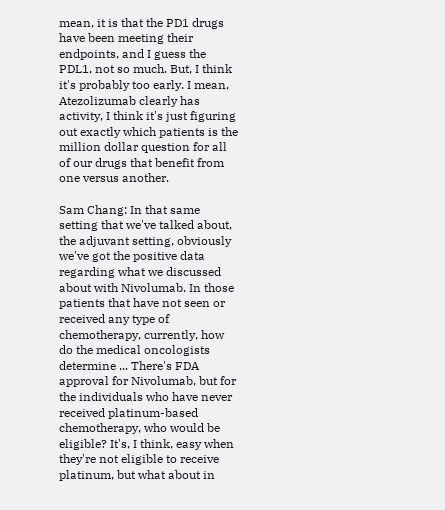mean, it is that the PD1 drugs have been meeting their endpoints, and I guess the PDL1, not so much. But, I think it's probably too early. I mean, Atezolizumab clearly has activity, I think it's just figuring out exactly which patients is the million dollar question for all of our drugs that benefit from one versus another.

Sam Chang: In that same setting that we've talked about, the adjuvant setting, obviously we've got the positive data regarding what we discussed about with Nivolumab. In those patients that have not seen or received any type of chemotherapy, currently, how do the medical oncologists determine ... There's FDA approval for Nivolumab, but for the individuals who have never received platinum-based chemotherapy, who would be eligible? It's, I think, easy when they're not eligible to receive platinum, but what about in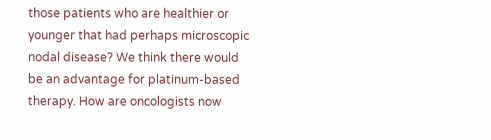those patients who are healthier or younger that had perhaps microscopic nodal disease? We think there would be an advantage for platinum-based therapy. How are oncologists now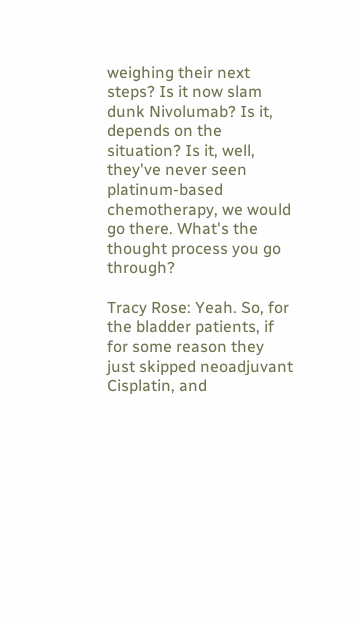weighing their next steps? Is it now slam dunk Nivolumab? Is it, depends on the situation? Is it, well, they've never seen platinum-based chemotherapy, we would go there. What's the thought process you go through?

Tracy Rose: Yeah. So, for the bladder patients, if for some reason they just skipped neoadjuvant Cisplatin, and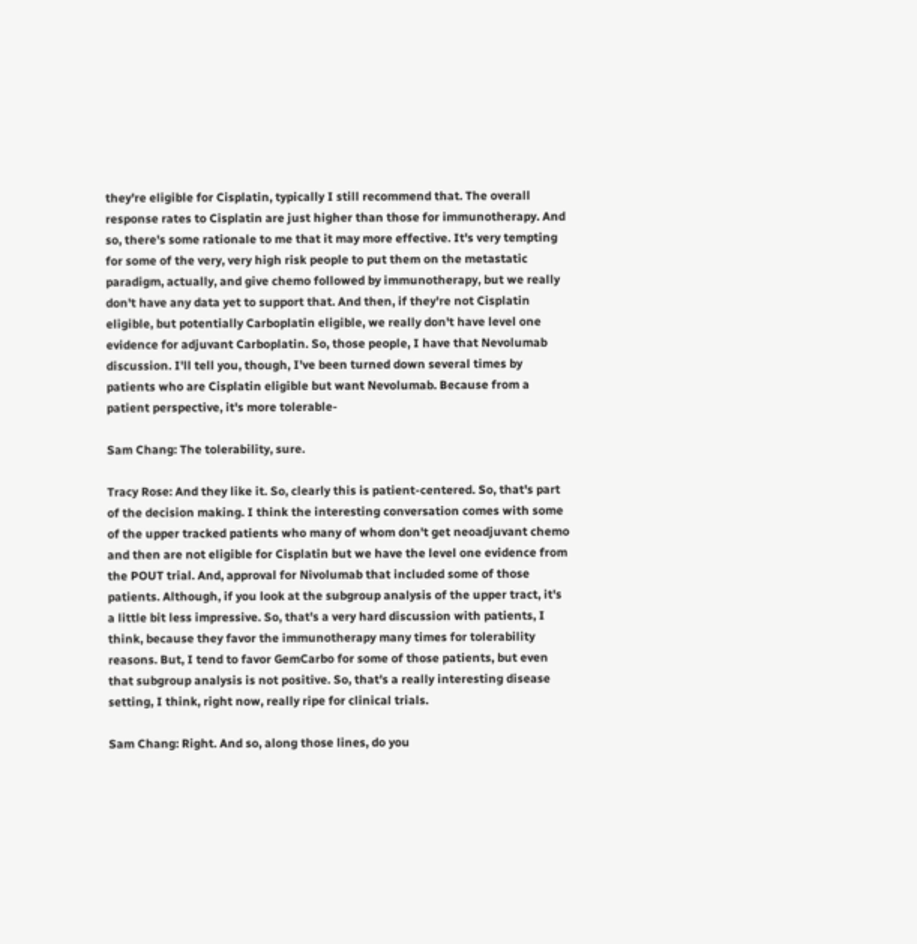they're eligible for Cisplatin, typically I still recommend that. The overall response rates to Cisplatin are just higher than those for immunotherapy. And so, there's some rationale to me that it may more effective. It's very tempting for some of the very, very high risk people to put them on the metastatic paradigm, actually, and give chemo followed by immunotherapy, but we really don't have any data yet to support that. And then, if they're not Cisplatin eligible, but potentially Carboplatin eligible, we really don't have level one evidence for adjuvant Carboplatin. So, those people, I have that Nevolumab discussion. I'll tell you, though, I've been turned down several times by patients who are Cisplatin eligible but want Nevolumab. Because from a patient perspective, it's more tolerable-

Sam Chang: The tolerability, sure.

Tracy Rose: And they like it. So, clearly this is patient-centered. So, that's part of the decision making. I think the interesting conversation comes with some of the upper tracked patients who many of whom don't get neoadjuvant chemo and then are not eligible for Cisplatin but we have the level one evidence from the POUT trial. And, approval for Nivolumab that included some of those patients. Although, if you look at the subgroup analysis of the upper tract, it's a little bit less impressive. So, that's a very hard discussion with patients, I think, because they favor the immunotherapy many times for tolerability reasons. But, I tend to favor GemCarbo for some of those patients, but even that subgroup analysis is not positive. So, that's a really interesting disease setting, I think, right now, really ripe for clinical trials.

Sam Chang: Right. And so, along those lines, do you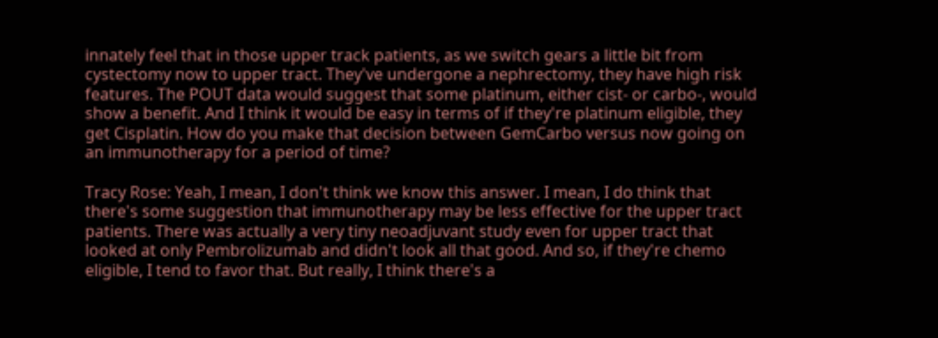innately feel that in those upper track patients, as we switch gears a little bit from cystectomy now to upper tract. They've undergone a nephrectomy, they have high risk features. The POUT data would suggest that some platinum, either cist- or carbo-, would show a benefit. And I think it would be easy in terms of if they're platinum eligible, they get Cisplatin. How do you make that decision between GemCarbo versus now going on an immunotherapy for a period of time?

Tracy Rose: Yeah, I mean, I don't think we know this answer. I mean, I do think that there's some suggestion that immunotherapy may be less effective for the upper tract patients. There was actually a very tiny neoadjuvant study even for upper tract that looked at only Pembrolizumab and didn't look all that good. And so, if they're chemo eligible, I tend to favor that. But really, I think there's a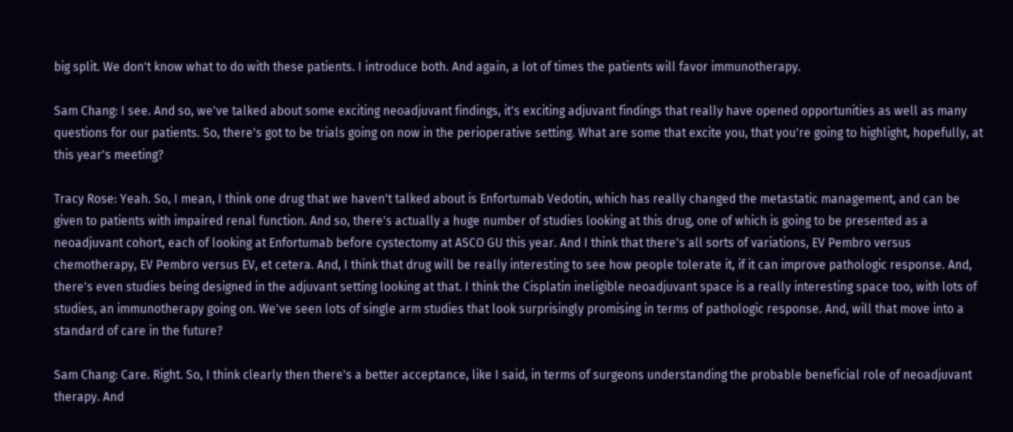big split. We don't know what to do with these patients. I introduce both. And again, a lot of times the patients will favor immunotherapy.

Sam Chang: I see. And so, we've talked about some exciting neoadjuvant findings, it's exciting adjuvant findings that really have opened opportunities as well as many questions for our patients. So, there's got to be trials going on now in the perioperative setting. What are some that excite you, that you're going to highlight, hopefully, at this year's meeting?

Tracy Rose: Yeah. So, I mean, I think one drug that we haven't talked about is Enfortumab Vedotin, which has really changed the metastatic management, and can be given to patients with impaired renal function. And so, there's actually a huge number of studies looking at this drug, one of which is going to be presented as a neoadjuvant cohort, each of looking at Enfortumab before cystectomy at ASCO GU this year. And I think that there's all sorts of variations, EV Pembro versus chemotherapy, EV Pembro versus EV, et cetera. And, I think that drug will be really interesting to see how people tolerate it, if it can improve pathologic response. And, there's even studies being designed in the adjuvant setting looking at that. I think the Cisplatin ineligible neoadjuvant space is a really interesting space too, with lots of studies, an immunotherapy going on. We've seen lots of single arm studies that look surprisingly promising in terms of pathologic response. And, will that move into a standard of care in the future?

Sam Chang: Care. Right. So, I think clearly then there's a better acceptance, like I said, in terms of surgeons understanding the probable beneficial role of neoadjuvant therapy. And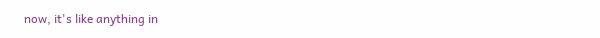now, it's like anything in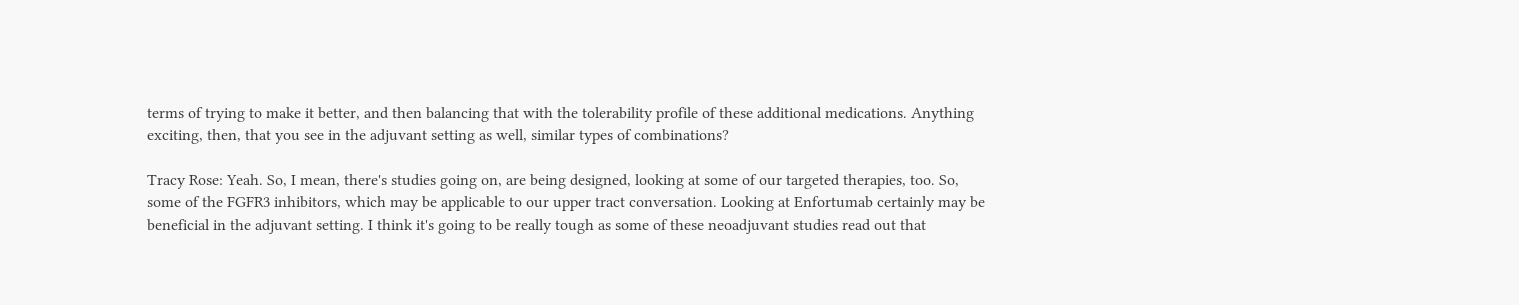terms of trying to make it better, and then balancing that with the tolerability profile of these additional medications. Anything exciting, then, that you see in the adjuvant setting as well, similar types of combinations?

Tracy Rose: Yeah. So, I mean, there's studies going on, are being designed, looking at some of our targeted therapies, too. So, some of the FGFR3 inhibitors, which may be applicable to our upper tract conversation. Looking at Enfortumab certainly may be beneficial in the adjuvant setting. I think it's going to be really tough as some of these neoadjuvant studies read out that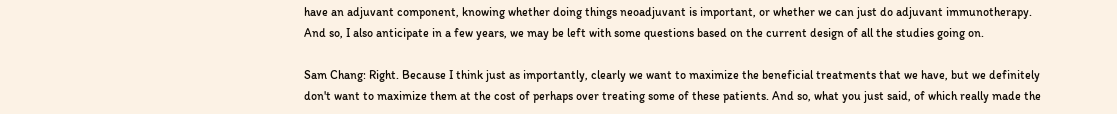have an adjuvant component, knowing whether doing things neoadjuvant is important, or whether we can just do adjuvant immunotherapy. And so, I also anticipate in a few years, we may be left with some questions based on the current design of all the studies going on.

Sam Chang: Right. Because I think just as importantly, clearly we want to maximize the beneficial treatments that we have, but we definitely don't want to maximize them at the cost of perhaps over treating some of these patients. And so, what you just said, of which really made the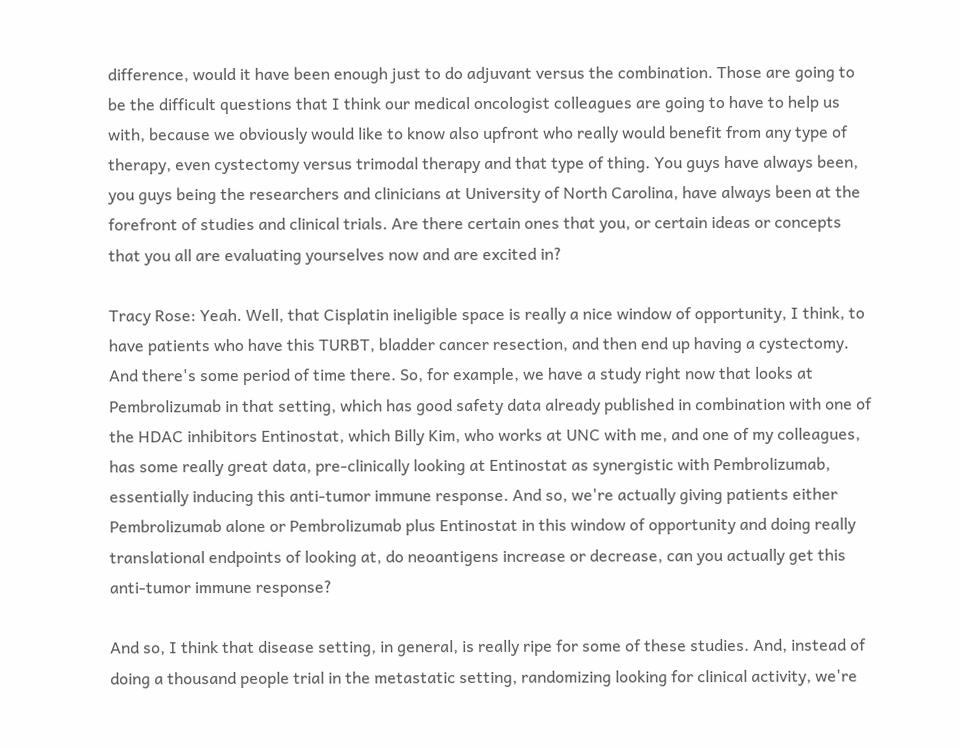difference, would it have been enough just to do adjuvant versus the combination. Those are going to be the difficult questions that I think our medical oncologist colleagues are going to have to help us with, because we obviously would like to know also upfront who really would benefit from any type of therapy, even cystectomy versus trimodal therapy and that type of thing. You guys have always been, you guys being the researchers and clinicians at University of North Carolina, have always been at the forefront of studies and clinical trials. Are there certain ones that you, or certain ideas or concepts that you all are evaluating yourselves now and are excited in?

Tracy Rose: Yeah. Well, that Cisplatin ineligible space is really a nice window of opportunity, I think, to have patients who have this TURBT, bladder cancer resection, and then end up having a cystectomy. And there's some period of time there. So, for example, we have a study right now that looks at Pembrolizumab in that setting, which has good safety data already published in combination with one of the HDAC inhibitors Entinostat, which Billy Kim, who works at UNC with me, and one of my colleagues, has some really great data, pre-clinically looking at Entinostat as synergistic with Pembrolizumab, essentially inducing this anti-tumor immune response. And so, we're actually giving patients either Pembrolizumab alone or Pembrolizumab plus Entinostat in this window of opportunity and doing really translational endpoints of looking at, do neoantigens increase or decrease, can you actually get this anti-tumor immune response?

And so, I think that disease setting, in general, is really ripe for some of these studies. And, instead of doing a thousand people trial in the metastatic setting, randomizing looking for clinical activity, we're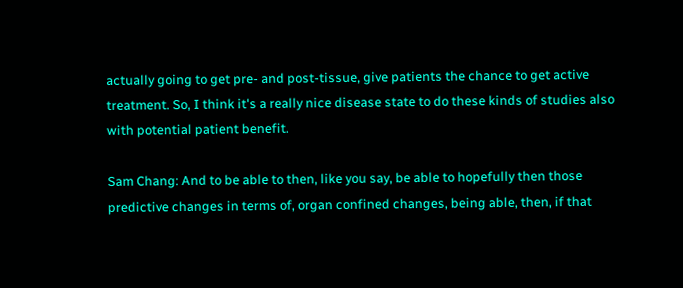actually going to get pre- and post-tissue, give patients the chance to get active treatment. So, I think it's a really nice disease state to do these kinds of studies also with potential patient benefit.

Sam Chang: And to be able to then, like you say, be able to hopefully then those predictive changes in terms of, organ confined changes, being able, then, if that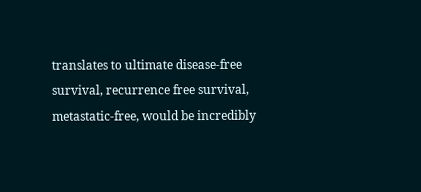translates to ultimate disease-free survival, recurrence free survival, metastatic-free, would be incredibly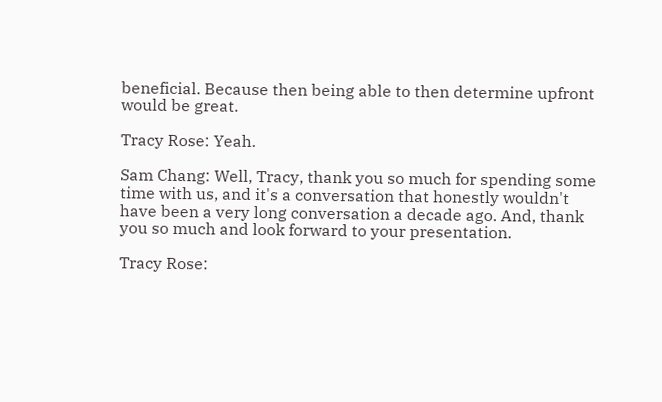beneficial. Because then being able to then determine upfront would be great.

Tracy Rose: Yeah.

Sam Chang: Well, Tracy, thank you so much for spending some time with us, and it's a conversation that honestly wouldn't have been a very long conversation a decade ago. And, thank you so much and look forward to your presentation.

Tracy Rose: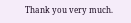Thank you very much.